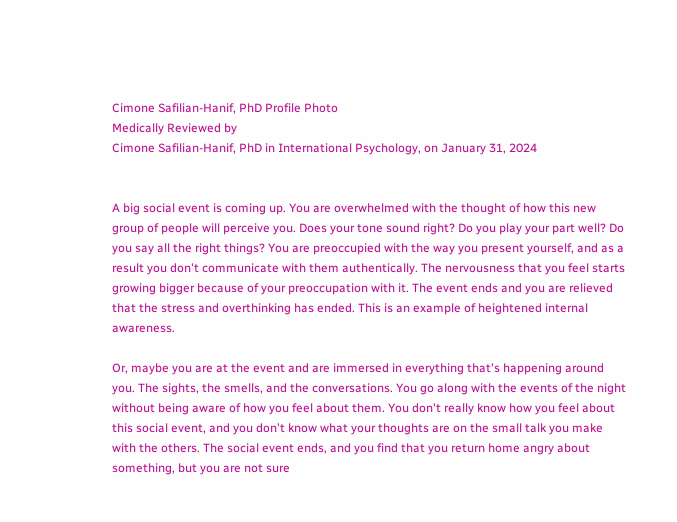Cimone Safilian-Hanif, PhD Profile Photo
Medically Reviewed by
Cimone Safilian-Hanif, PhD in International Psychology, on January 31, 2024


A big social event is coming up. You are overwhelmed with the thought of how this new group of people will perceive you. Does your tone sound right? Do you play your part well? Do you say all the right things? You are preoccupied with the way you present yourself, and as a result you don't communicate with them authentically. The nervousness that you feel starts growing bigger because of your preoccupation with it. The event ends and you are relieved that the stress and overthinking has ended. This is an example of heightened internal awareness.

Or, maybe you are at the event and are immersed in everything that's happening around you. The sights, the smells, and the conversations. You go along with the events of the night without being aware of how you feel about them. You don't really know how you feel about this social event, and you don't know what your thoughts are on the small talk you make with the others. The social event ends, and you find that you return home angry about something, but you are not sure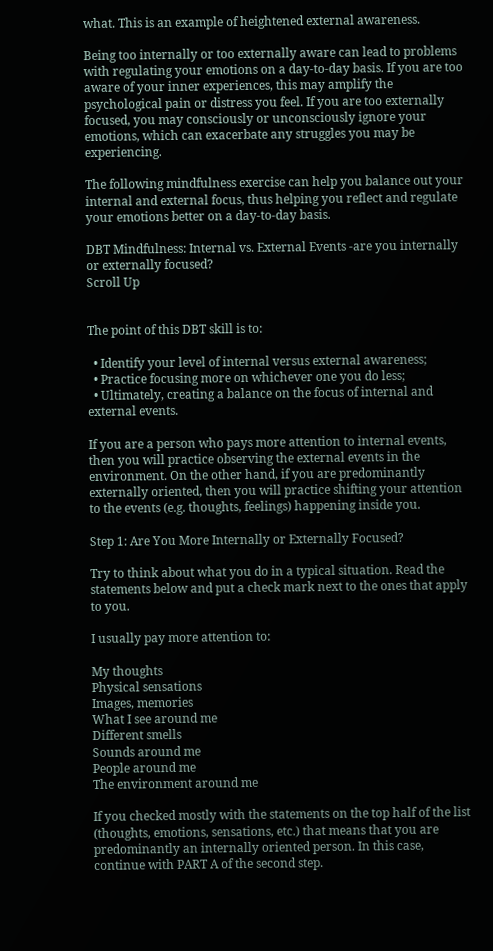what. This is an example of heightened external awareness.

Being too internally or too externally aware can lead to problems with regulating your emotions on a day-to-day basis. If you are too aware of your inner experiences, this may amplify the psychological pain or distress you feel. If you are too externally focused, you may consciously or unconsciously ignore your emotions, which can exacerbate any struggles you may be experiencing.

The following mindfulness exercise can help you balance out your internal and external focus, thus helping you reflect and regulate your emotions better on a day-to-day basis.

DBT Mindfulness: Internal vs. External Events -are you internally or externally focused?
Scroll Up


The point of this DBT skill is to:

  • Identify your level of internal versus external awareness;
  • Practice focusing more on whichever one you do less;
  • Ultimately, creating a balance on the focus of internal and external events.

If you are a person who pays more attention to internal events, then you will practice observing the external events in the environment. On the other hand, if you are predominantly externally oriented, then you will practice shifting your attention to the events (e.g. thoughts, feelings) happening inside you.

Step 1: Are You More Internally or Externally Focused?

Try to think about what you do in a typical situation. Read the statements below and put a check mark next to the ones that apply to you.

I usually pay more attention to:

My thoughts
Physical sensations
Images, memories
What I see around me
Different smells
Sounds around me
People around me
The environment around me

If you checked mostly with the statements on the top half of the list (thoughts, emotions, sensations, etc.) that means that you are predominantly an internally oriented person. In this case, continue with PART A of the second step.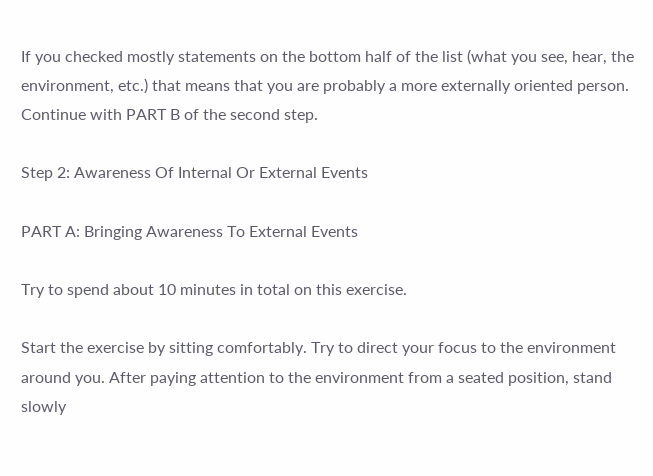If you checked mostly statements on the bottom half of the list (what you see, hear, the environment, etc.) that means that you are probably a more externally oriented person. Continue with PART B of the second step.

Step 2: Awareness Of Internal Or External Events

PART A: Bringing Awareness To External Events

Try to spend about 10 minutes in total on this exercise.

Start the exercise by sitting comfortably. Try to direct your focus to the environment around you. After paying attention to the environment from a seated position, stand slowly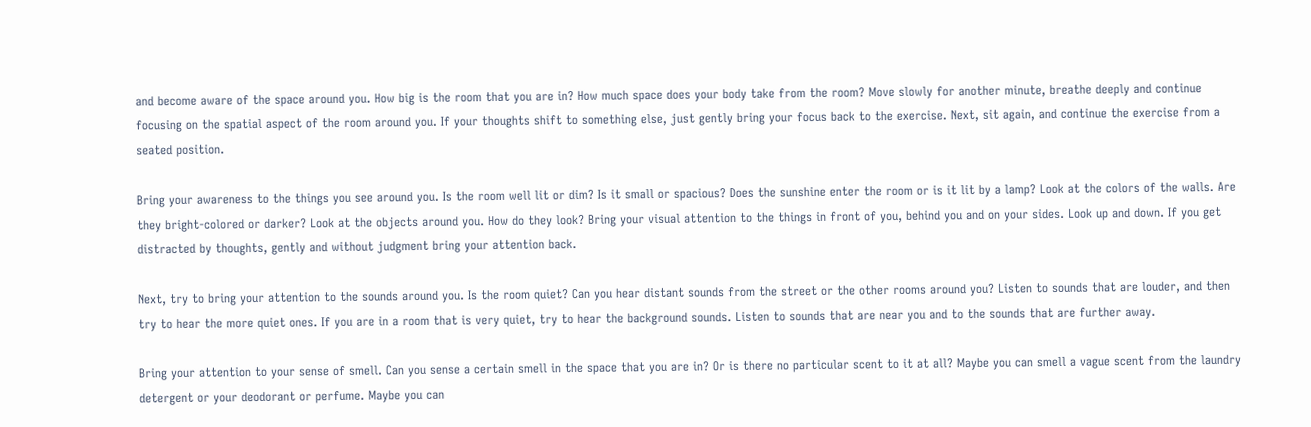and become aware of the space around you. How big is the room that you are in? How much space does your body take from the room? Move slowly for another minute, breathe deeply and continue focusing on the spatial aspect of the room around you. If your thoughts shift to something else, just gently bring your focus back to the exercise. Next, sit again, and continue the exercise from a seated position.

Bring your awareness to the things you see around you. Is the room well lit or dim? Is it small or spacious? Does the sunshine enter the room or is it lit by a lamp? Look at the colors of the walls. Are they bright-colored or darker? Look at the objects around you. How do they look? Bring your visual attention to the things in front of you, behind you and on your sides. Look up and down. If you get distracted by thoughts, gently and without judgment bring your attention back.

Next, try to bring your attention to the sounds around you. Is the room quiet? Can you hear distant sounds from the street or the other rooms around you? Listen to sounds that are louder, and then try to hear the more quiet ones. If you are in a room that is very quiet, try to hear the background sounds. Listen to sounds that are near you and to the sounds that are further away.

Bring your attention to your sense of smell. Can you sense a certain smell in the space that you are in? Or is there no particular scent to it at all? Maybe you can smell a vague scent from the laundry detergent or your deodorant or perfume. Maybe you can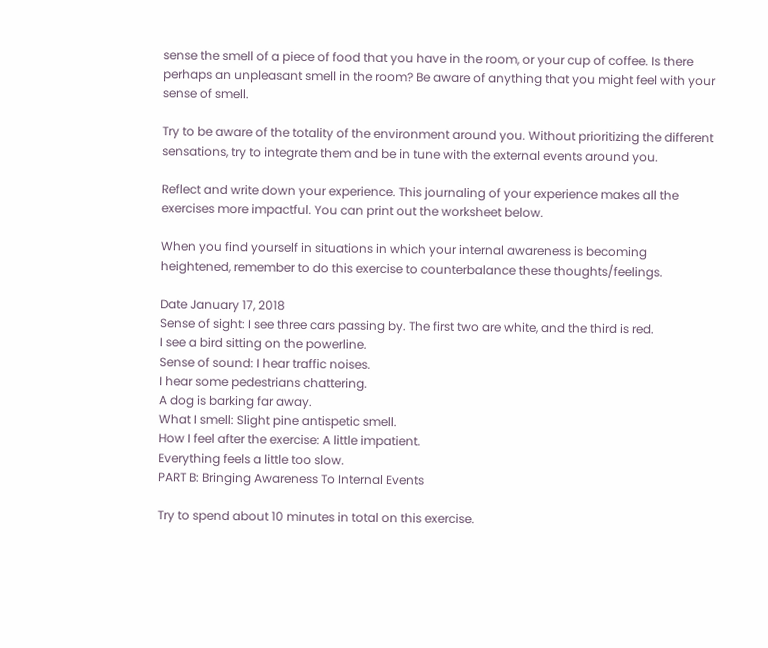sense the smell of a piece of food that you have in the room, or your cup of coffee. Is there perhaps an unpleasant smell in the room? Be aware of anything that you might feel with your sense of smell.

Try to be aware of the totality of the environment around you. Without prioritizing the different sensations, try to integrate them and be in tune with the external events around you.

Reflect and write down your experience. This journaling of your experience makes all the exercises more impactful. You can print out the worksheet below.

When you find yourself in situations in which your internal awareness is becoming heightened, remember to do this exercise to counterbalance these thoughts/feelings.

Date January 17, 2018
Sense of sight: I see three cars passing by. The first two are white, and the third is red.
I see a bird sitting on the powerline.
Sense of sound: I hear traffic noises.
I hear some pedestrians chattering.
A dog is barking far away.
What I smell: Slight pine antispetic smell.
How I feel after the exercise: A little impatient.
Everything feels a little too slow.
PART B: Bringing Awareness To Internal Events

Try to spend about 10 minutes in total on this exercise.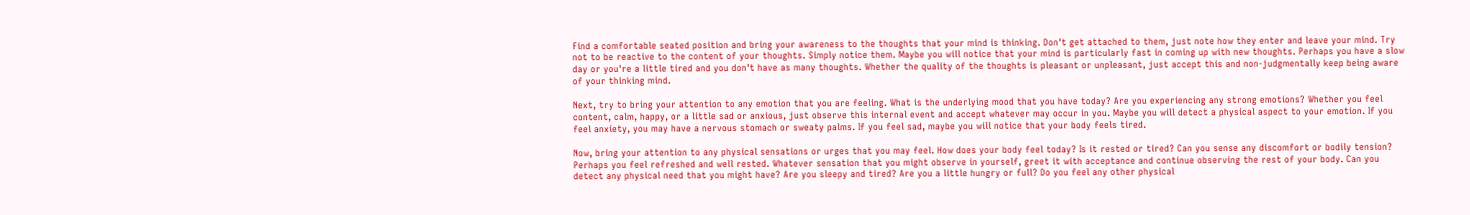Find a comfortable seated position and bring your awareness to the thoughts that your mind is thinking. Don't get attached to them, just note how they enter and leave your mind. Try not to be reactive to the content of your thoughts. Simply notice them. Maybe you will notice that your mind is particularly fast in coming up with new thoughts. Perhaps you have a slow day or you're a little tired and you don't have as many thoughts. Whether the quality of the thoughts is pleasant or unpleasant, just accept this and non-judgmentally keep being aware of your thinking mind.

Next, try to bring your attention to any emotion that you are feeling. What is the underlying mood that you have today? Are you experiencing any strong emotions? Whether you feel content, calm, happy, or a little sad or anxious, just observe this internal event and accept whatever may occur in you. Maybe you will detect a physical aspect to your emotion. If you feel anxiety, you may have a nervous stomach or sweaty palms. If you feel sad, maybe you will notice that your body feels tired.

Now, bring your attention to any physical sensations or urges that you may feel. How does your body feel today? Is it rested or tired? Can you sense any discomfort or bodily tension? Perhaps you feel refreshed and well rested. Whatever sensation that you might observe in yourself, greet it with acceptance and continue observing the rest of your body. Can you detect any physical need that you might have? Are you sleepy and tired? Are you a little hungry or full? Do you feel any other physical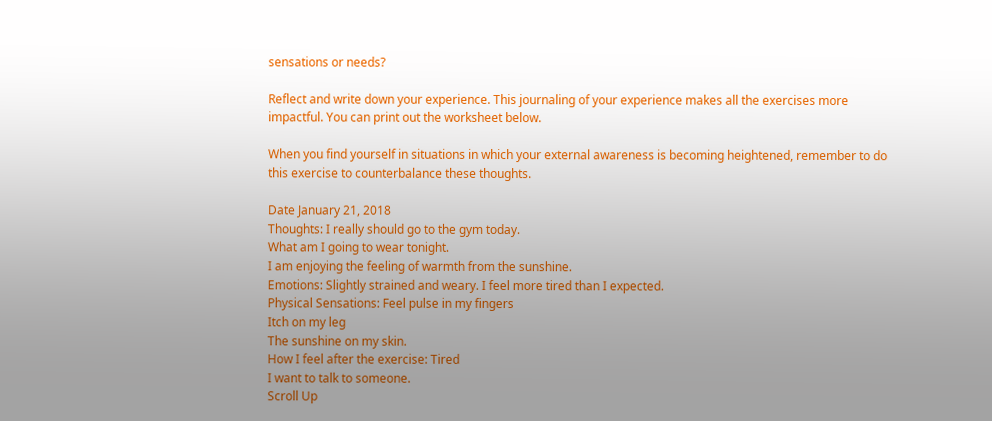sensations or needs?

Reflect and write down your experience. This journaling of your experience makes all the exercises more impactful. You can print out the worksheet below.

When you find yourself in situations in which your external awareness is becoming heightened, remember to do this exercise to counterbalance these thoughts.

Date January 21, 2018
Thoughts: I really should go to the gym today.
What am I going to wear tonight.
I am enjoying the feeling of warmth from the sunshine.
Emotions: Slightly strained and weary. I feel more tired than I expected.
Physical Sensations: Feel pulse in my fingers
Itch on my leg
The sunshine on my skin.
How I feel after the exercise: Tired
I want to talk to someone.
Scroll Up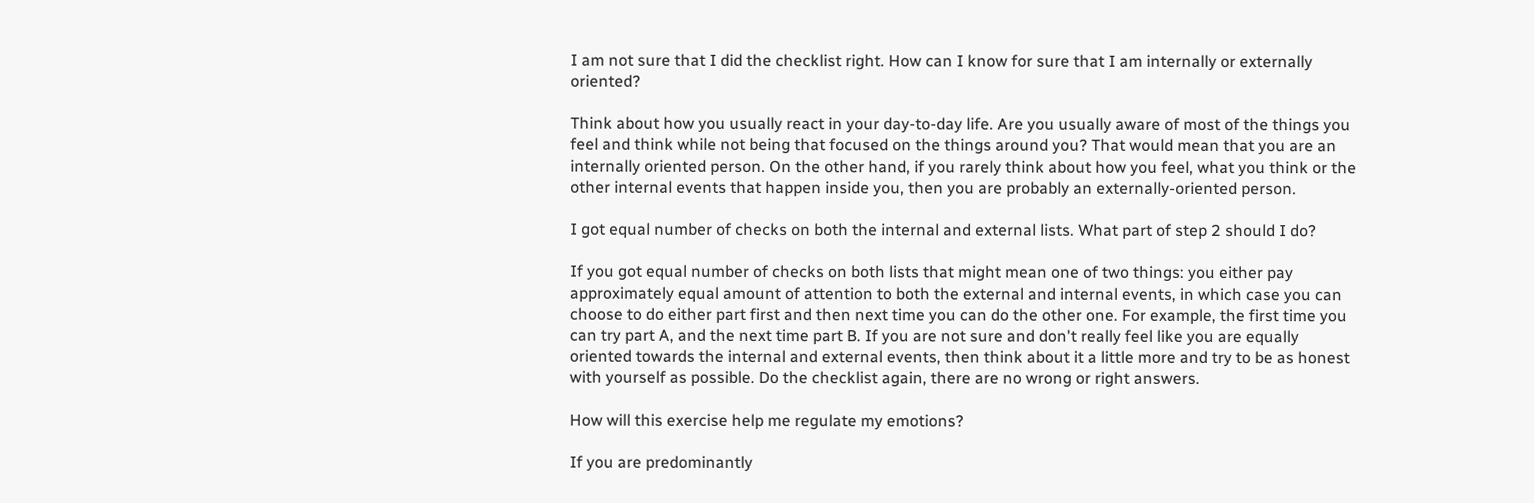I am not sure that I did the checklist right. How can I know for sure that I am internally or externally oriented?

Think about how you usually react in your day-to-day life. Are you usually aware of most of the things you feel and think while not being that focused on the things around you? That would mean that you are an internally oriented person. On the other hand, if you rarely think about how you feel, what you think or the other internal events that happen inside you, then you are probably an externally-oriented person.

I got equal number of checks on both the internal and external lists. What part of step 2 should I do?

If you got equal number of checks on both lists that might mean one of two things: you either pay approximately equal amount of attention to both the external and internal events, in which case you can choose to do either part first and then next time you can do the other one. For example, the first time you can try part A, and the next time part B. If you are not sure and don't really feel like you are equally oriented towards the internal and external events, then think about it a little more and try to be as honest with yourself as possible. Do the checklist again, there are no wrong or right answers.

How will this exercise help me regulate my emotions?

If you are predominantly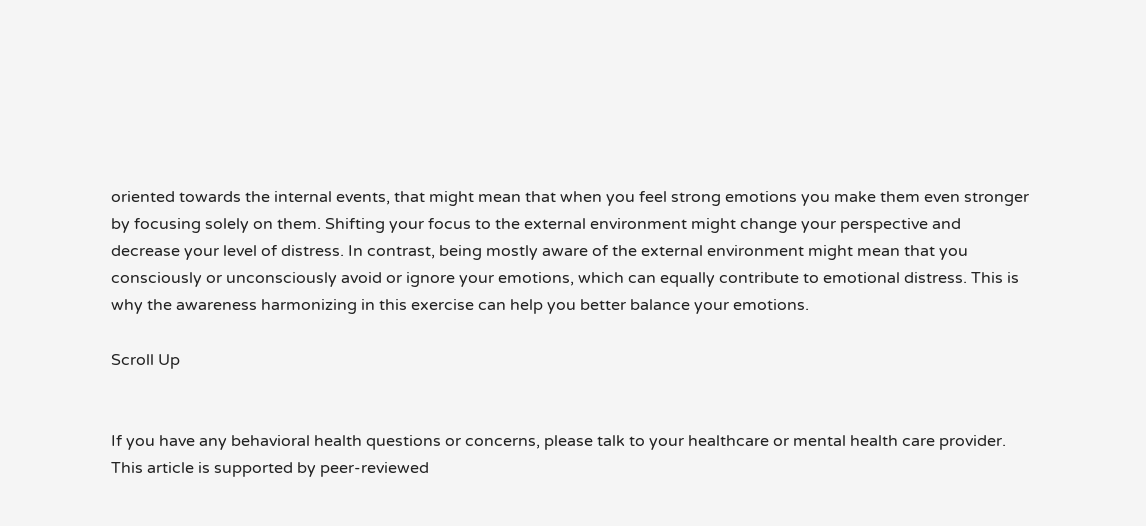oriented towards the internal events, that might mean that when you feel strong emotions you make them even stronger by focusing solely on them. Shifting your focus to the external environment might change your perspective and decrease your level of distress. In contrast, being mostly aware of the external environment might mean that you consciously or unconsciously avoid or ignore your emotions, which can equally contribute to emotional distress. This is why the awareness harmonizing in this exercise can help you better balance your emotions.

Scroll Up


If you have any behavioral health questions or concerns, please talk to your healthcare or mental health care provider. This article is supported by peer-reviewed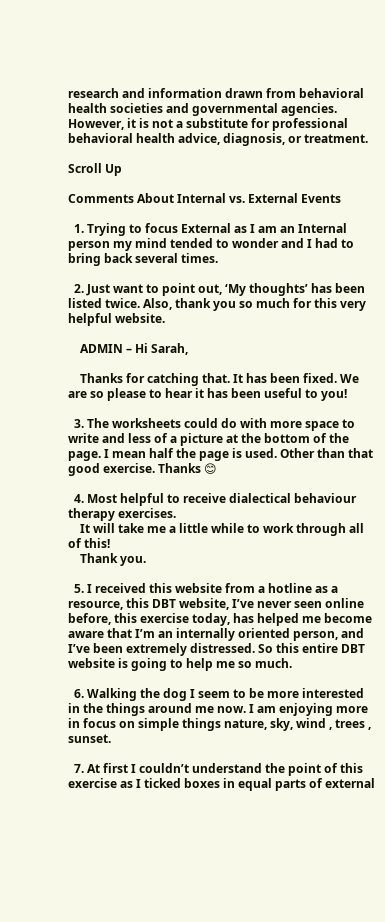research and information drawn from behavioral health societies and governmental agencies. However, it is not a substitute for professional behavioral health advice, diagnosis, or treatment.

Scroll Up

Comments About Internal vs. External Events

  1. Trying to focus External as I am an Internal person my mind tended to wonder and I had to bring back several times.

  2. Just want to point out, ‘My thoughts’ has been listed twice. Also, thank you so much for this very helpful website.

    ADMIN – Hi Sarah,

    Thanks for catching that. It has been fixed. We are so please to hear it has been useful to you!

  3. The worksheets could do with more space to write and less of a picture at the bottom of the page. I mean half the page is used. Other than that good exercise. Thanks 😊

  4. Most helpful to receive dialectical behaviour therapy exercises.
    It will take me a little while to work through all of this!
    Thank you.

  5. I received this website from a hotline as a resource, this DBT website, I’ve never seen online before, this exercise today, has helped me become aware that I’m an internally oriented person, and I’ve been extremely distressed. So this entire DBT website is going to help me so much.

  6. Walking the dog I seem to be more interested in the things around me now. I am enjoying more in focus on simple things nature, sky, wind , trees , sunset.

  7. At first I couldn’t understand the point of this exercise as I ticked boxes in equal parts of external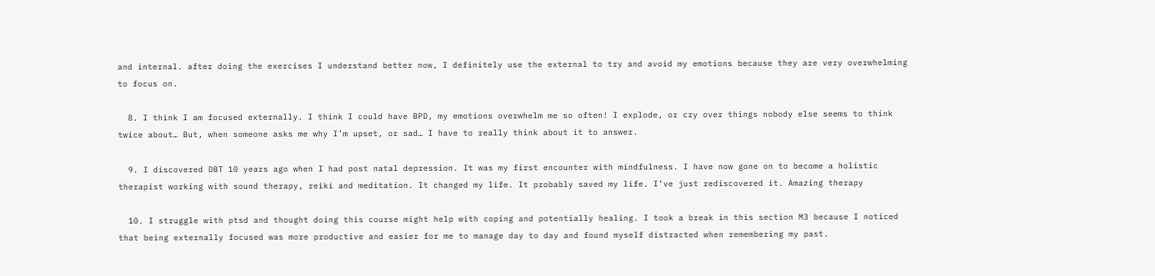and internal. after doing the exercises I understand better now, I definitely use the external to try and avoid my emotions because they are very overwhelming to focus on.

  8. I think I am focused externally. I think I could have BPD, my emotions overwhelm me so often! I explode, or cry over things nobody else seems to think twice about… But, when someone asks me why I’m upset, or sad… I have to really think about it to answer.

  9. I discovered DBT 10 years ago when I had post natal depression. It was my first encounter with mindfulness. I have now gone on to become a holistic therapist working with sound therapy, reiki and meditation. It changed my life. It probably saved my life. I’ve just rediscovered it. Amazing therapy

  10. I struggle with ptsd and thought doing this course might help with coping and potentially healing. I took a break in this section M3 because I noticed that being externally focused was more productive and easier for me to manage day to day and found myself distracted when remembering my past.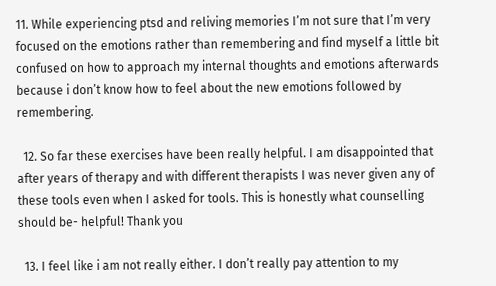11. While experiencing ptsd and reliving memories I’m not sure that I’m very focused on the emotions rather than remembering and find myself a little bit confused on how to approach my internal thoughts and emotions afterwards because i don’t know how to feel about the new emotions followed by remembering.

  12. So far these exercises have been really helpful. I am disappointed that after years of therapy and with different therapists I was never given any of these tools even when I asked for tools. This is honestly what counselling should be- helpful! Thank you

  13. I feel like i am not really either. I don’t really pay attention to my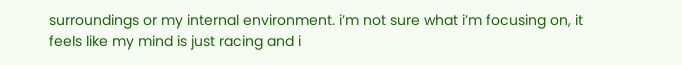surroundings or my internal environment. i’m not sure what i’m focusing on, it feels like my mind is just racing and i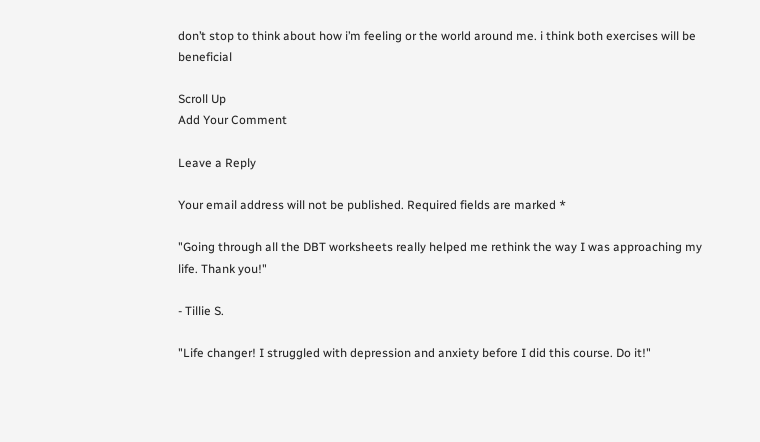don’t stop to think about how i’m feeling or the world around me. i think both exercises will be beneficial

Scroll Up
Add Your Comment

Leave a Reply

Your email address will not be published. Required fields are marked *

"Going through all the DBT worksheets really helped me rethink the way I was approaching my life. Thank you!"

- Tillie S.

"Life changer! I struggled with depression and anxiety before I did this course. Do it!"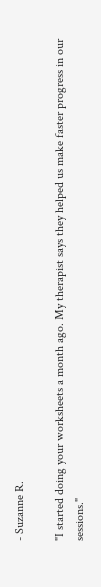- Suzanne R.

"I started doing your worksheets a month ago. My therapist says they helped us make faster progress in our sessions."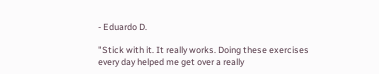- Eduardo D.

"Stick with it. It really works. Doing these exercises every day helped me get over a really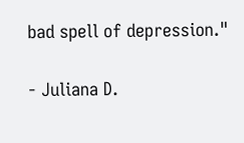bad spell of depression."

- Juliana D.